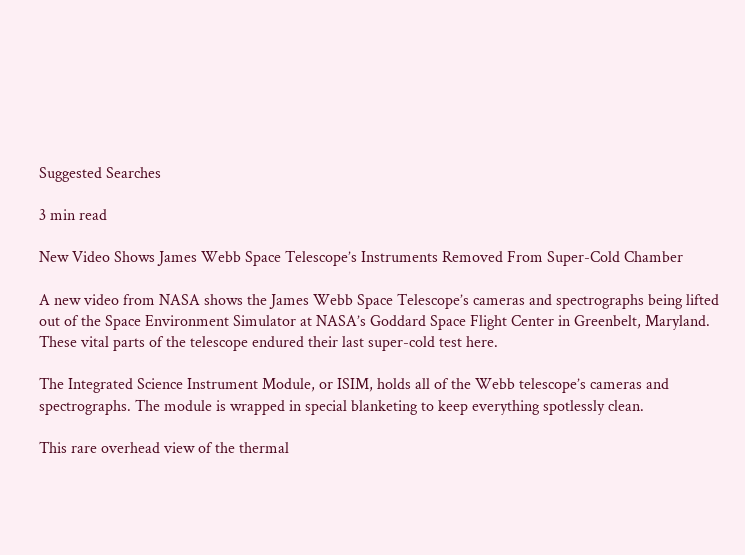Suggested Searches

3 min read

New Video Shows James Webb Space Telescope’s Instruments Removed From Super-Cold Chamber

A new video from NASA shows the James Webb Space Telescope’s cameras and spectrographs being lifted out of the Space Environment Simulator at NASA’s Goddard Space Flight Center in Greenbelt, Maryland. These vital parts of the telescope endured their last super-cold test here.

The Integrated Science Instrument Module, or ISIM, holds all of the Webb telescope’s cameras and spectrographs. The module is wrapped in special blanketing to keep everything spotlessly clean.

This rare overhead view of the thermal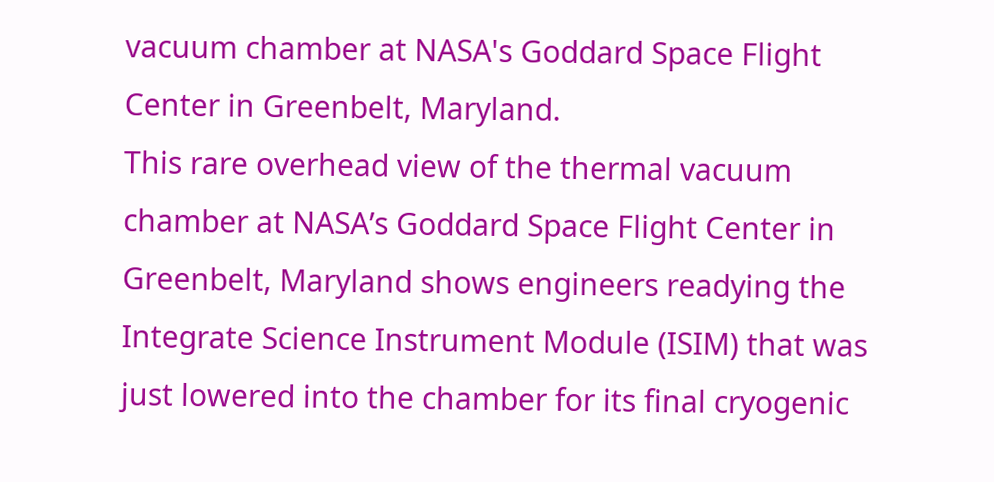vacuum chamber at NASA's Goddard Space Flight Center in Greenbelt, Maryland.
This rare overhead view of the thermal vacuum chamber at NASA’s Goddard Space Flight Center in Greenbelt, Maryland shows engineers readying the Integrate Science Instrument Module (ISIM) that was just lowered into the chamber for its final cryogenic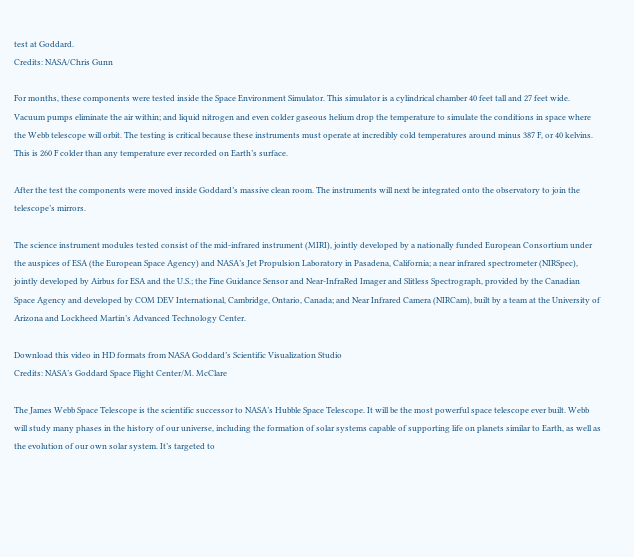test at Goddard.
Credits: NASA/Chris Gunn

For months, these components were tested inside the Space Environment Simulator. This simulator is a cylindrical chamber 40 feet tall and 27 feet wide. Vacuum pumps eliminate the air within; and liquid nitrogen and even colder gaseous helium drop the temperature to simulate the conditions in space where the Webb telescope will orbit. The testing is critical because these instruments must operate at incredibly cold temperatures around minus 387 F, or 40 kelvins. This is 260 F colder than any temperature ever recorded on Earth’s surface.

After the test the components were moved inside Goddard’s massive clean room. The instruments will next be integrated onto the observatory to join the telescope’s mirrors.

The science instrument modules tested consist of the mid-infrared instrument (MIRI), jointly developed by a nationally funded European Consortium under the auspices of ESA (the European Space Agency) and NASA’s Jet Propulsion Laboratory in Pasadena, California; a near infrared spectrometer (NIRSpec), jointly developed by Airbus for ESA and the U.S.; the Fine Guidance Sensor and Near-InfraRed Imager and Slitless Spectrograph, provided by the Canadian Space Agency and developed by COM DEV International, Cambridge, Ontario, Canada; and Near Infrared Camera (NIRCam), built by a team at the University of Arizona and Lockheed Martin’s Advanced Technology Center.

Download this video in HD formats from NASA Goddard’s Scientific Visualization Studio
Credits: NASA’s Goddard Space Flight Center/M. McClare

The James Webb Space Telescope is the scientific successor to NASA’s Hubble Space Telescope. It will be the most powerful space telescope ever built. Webb will study many phases in the history of our universe, including the formation of solar systems capable of supporting life on planets similar to Earth, as well as the evolution of our own solar system. It’s targeted to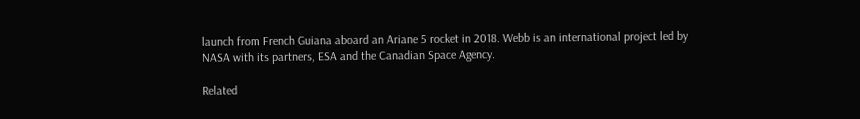launch from French Guiana aboard an Ariane 5 rocket in 2018. Webb is an international project led by NASA with its partners, ESA and the Canadian Space Agency.

Related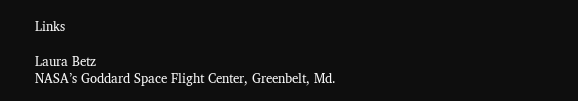Links

Laura Betz
NASA’s Goddard Space Flight Center, Greenbelt, Md.